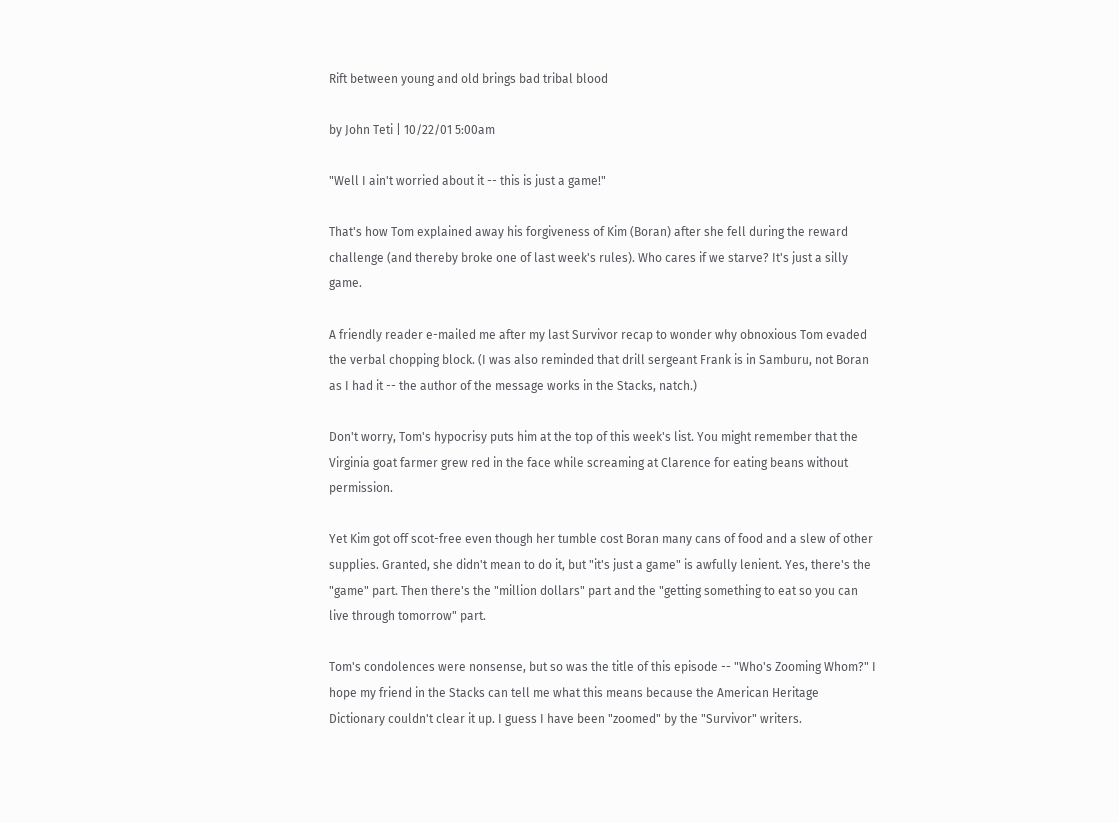Rift between young and old brings bad tribal blood

by John Teti | 10/22/01 5:00am

"Well I ain't worried about it -- this is just a game!"

That's how Tom explained away his forgiveness of Kim (Boran) after she fell during the reward challenge (and thereby broke one of last week's rules). Who cares if we starve? It's just a silly game.

A friendly reader e-mailed me after my last Survivor recap to wonder why obnoxious Tom evaded the verbal chopping block. (I was also reminded that drill sergeant Frank is in Samburu, not Boran as I had it -- the author of the message works in the Stacks, natch.)

Don't worry, Tom's hypocrisy puts him at the top of this week's list. You might remember that the Virginia goat farmer grew red in the face while screaming at Clarence for eating beans without permission.

Yet Kim got off scot-free even though her tumble cost Boran many cans of food and a slew of other supplies. Granted, she didn't mean to do it, but "it's just a game" is awfully lenient. Yes, there's the "game" part. Then there's the "million dollars" part and the "getting something to eat so you can live through tomorrow" part.

Tom's condolences were nonsense, but so was the title of this episode -- "Who's Zooming Whom?" I hope my friend in the Stacks can tell me what this means because the American Heritage Dictionary couldn't clear it up. I guess I have been "zoomed" by the "Survivor" writers.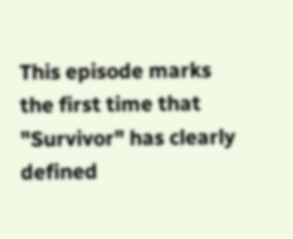This episode marks the first time that "Survivor" has clearly defined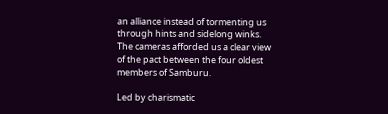an alliance instead of tormenting us through hints and sidelong winks. The cameras afforded us a clear view of the pact between the four oldest members of Samburu.

Led by charismatic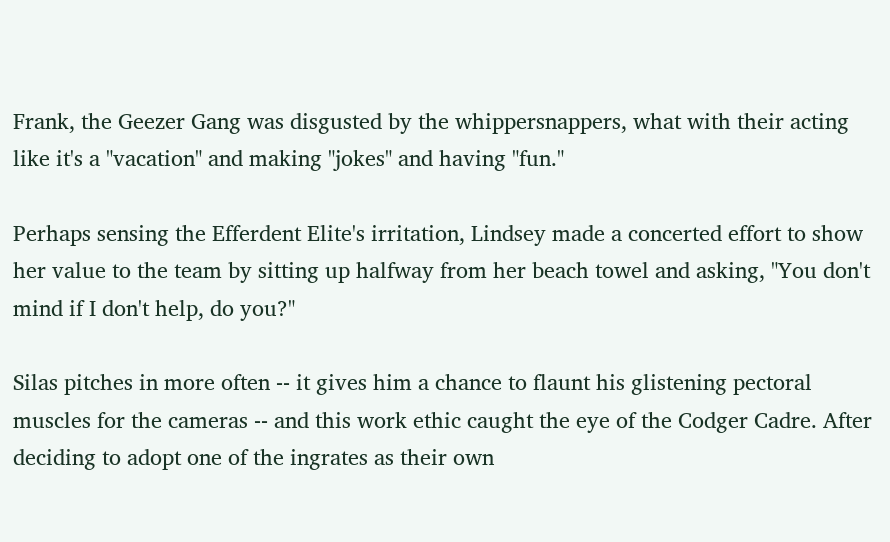Frank, the Geezer Gang was disgusted by the whippersnappers, what with their acting like it's a "vacation" and making "jokes" and having "fun."

Perhaps sensing the Efferdent Elite's irritation, Lindsey made a concerted effort to show her value to the team by sitting up halfway from her beach towel and asking, "You don't mind if I don't help, do you?"

Silas pitches in more often -- it gives him a chance to flaunt his glistening pectoral muscles for the cameras -- and this work ethic caught the eye of the Codger Cadre. After deciding to adopt one of the ingrates as their own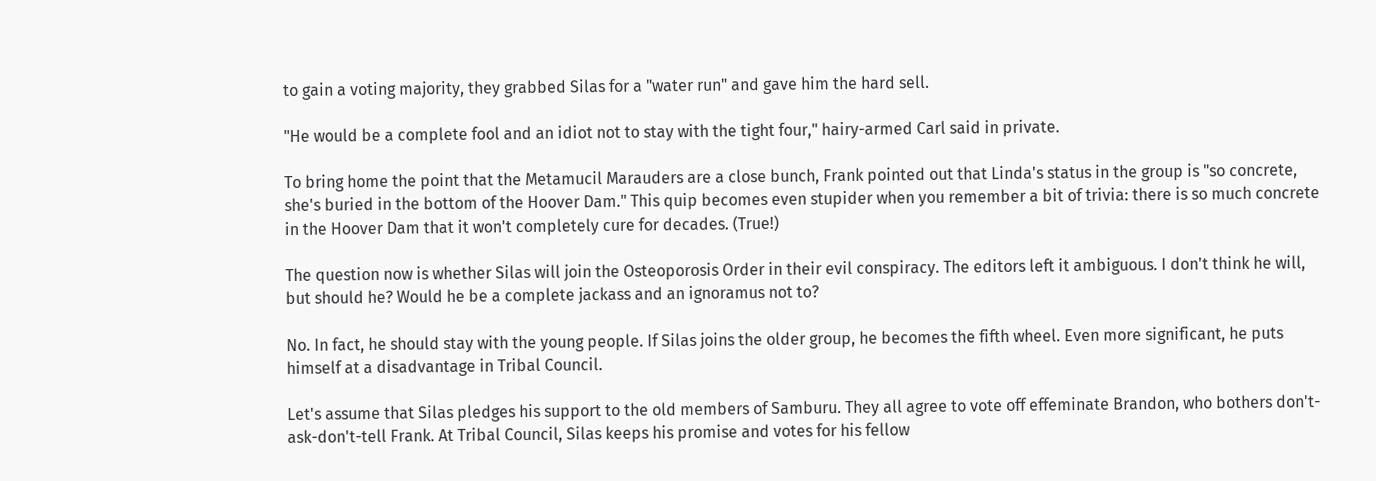to gain a voting majority, they grabbed Silas for a "water run" and gave him the hard sell.

"He would be a complete fool and an idiot not to stay with the tight four," hairy-armed Carl said in private.

To bring home the point that the Metamucil Marauders are a close bunch, Frank pointed out that Linda's status in the group is "so concrete, she's buried in the bottom of the Hoover Dam." This quip becomes even stupider when you remember a bit of trivia: there is so much concrete in the Hoover Dam that it won't completely cure for decades. (True!)

The question now is whether Silas will join the Osteoporosis Order in their evil conspiracy. The editors left it ambiguous. I don't think he will, but should he? Would he be a complete jackass and an ignoramus not to?

No. In fact, he should stay with the young people. If Silas joins the older group, he becomes the fifth wheel. Even more significant, he puts himself at a disadvantage in Tribal Council.

Let's assume that Silas pledges his support to the old members of Samburu. They all agree to vote off effeminate Brandon, who bothers don't-ask-don't-tell Frank. At Tribal Council, Silas keeps his promise and votes for his fellow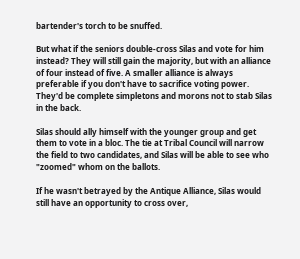bartender's torch to be snuffed.

But what if the seniors double-cross Silas and vote for him instead? They will still gain the majority, but with an alliance of four instead of five. A smaller alliance is always preferable if you don't have to sacrifice voting power. They'd be complete simpletons and morons not to stab Silas in the back.

Silas should ally himself with the younger group and get them to vote in a bloc. The tie at Tribal Council will narrow the field to two candidates, and Silas will be able to see who "zoomed" whom on the ballots.

If he wasn't betrayed by the Antique Alliance, Silas would still have an opportunity to cross over,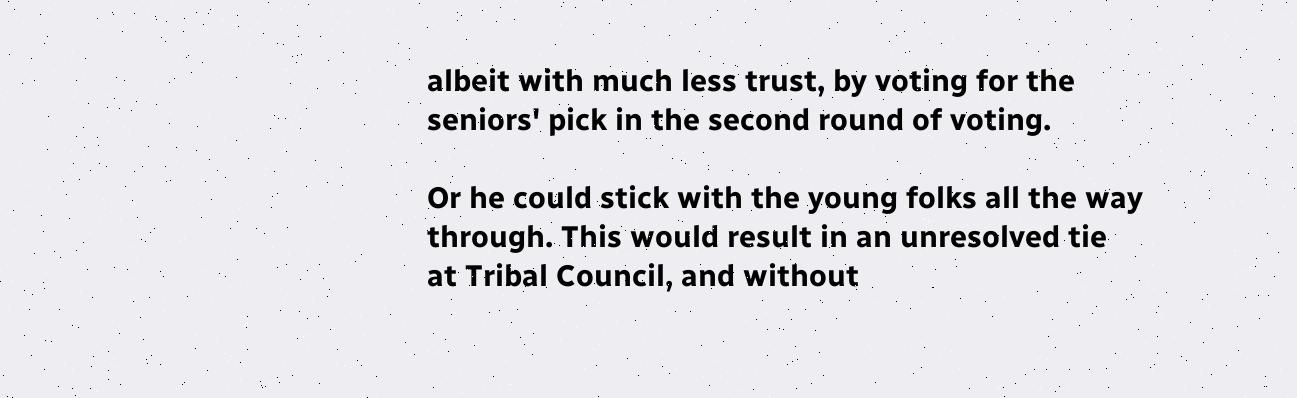albeit with much less trust, by voting for the seniors' pick in the second round of voting.

Or he could stick with the young folks all the way through. This would result in an unresolved tie at Tribal Council, and without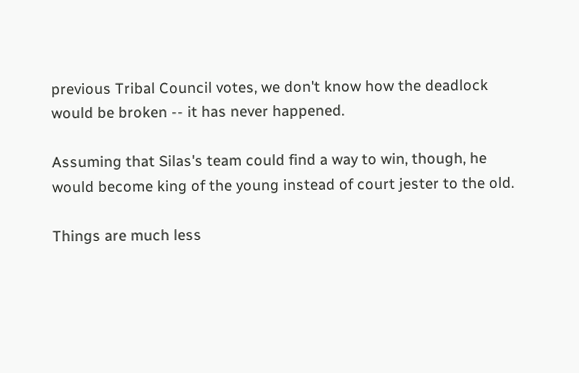previous Tribal Council votes, we don't know how the deadlock would be broken -- it has never happened.

Assuming that Silas's team could find a way to win, though, he would become king of the young instead of court jester to the old.

Things are much less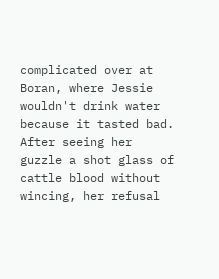complicated over at Boran, where Jessie wouldn't drink water because it tasted bad. After seeing her guzzle a shot glass of cattle blood without wincing, her refusal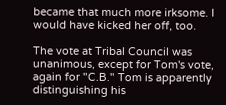became that much more irksome. I would have kicked her off, too.

The vote at Tribal Council was unanimous, except for Tom's vote, again for "C.B." Tom is apparently distinguishing his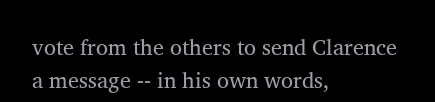vote from the others to send Clarence a message -- in his own words,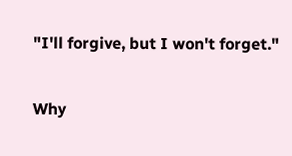"I'll forgive, but I won't forget."

Why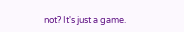not? It's just a game.